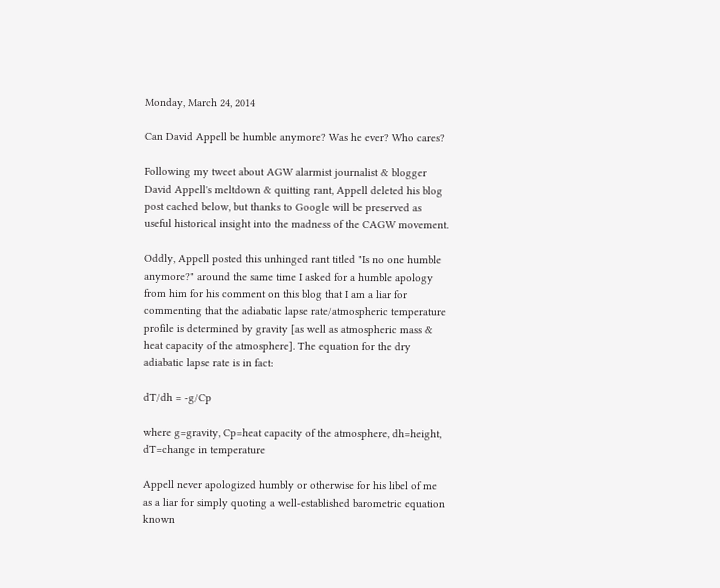Monday, March 24, 2014

Can David Appell be humble anymore? Was he ever? Who cares?

Following my tweet about AGW alarmist journalist & blogger David Appell's meltdown & quitting rant, Appell deleted his blog post cached below, but thanks to Google will be preserved as useful historical insight into the madness of the CAGW movement.

Oddly, Appell posted this unhinged rant titled "Is no one humble anymore?" around the same time I asked for a humble apology from him for his comment on this blog that I am a liar for commenting that the adiabatic lapse rate/atmospheric temperature profile is determined by gravity [as well as atmospheric mass & heat capacity of the atmosphere]. The equation for the dry adiabatic lapse rate is in fact:

dT/dh = -g/Cp

where g=gravity, Cp=heat capacity of the atmosphere, dh=height, dT=change in temperature

Appell never apologized humbly or otherwise for his libel of me as a liar for simply quoting a well-established barometric equation known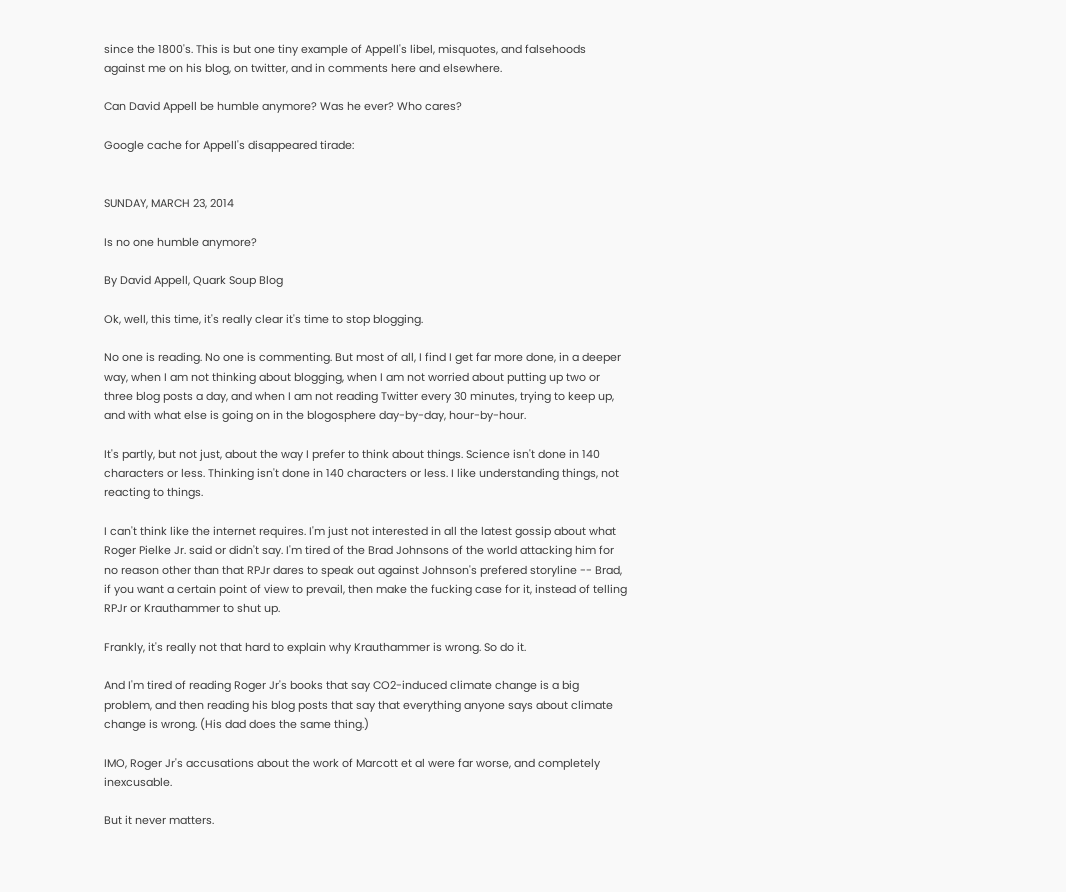since the 1800's. This is but one tiny example of Appell's libel, misquotes, and falsehoods against me on his blog, on twitter, and in comments here and elsewhere.

Can David Appell be humble anymore? Was he ever? Who cares?

Google cache for Appell's disappeared tirade:


SUNDAY, MARCH 23, 2014

Is no one humble anymore?

By David Appell, Quark Soup Blog

Ok, well, this time, it's really clear it's time to stop blogging.

No one is reading. No one is commenting. But most of all, I find I get far more done, in a deeper way, when I am not thinking about blogging, when I am not worried about putting up two or three blog posts a day, and when I am not reading Twitter every 30 minutes, trying to keep up, and with what else is going on in the blogosphere day-by-day, hour-by-hour.

It's partly, but not just, about the way I prefer to think about things. Science isn't done in 140 characters or less. Thinking isn't done in 140 characters or less. I like understanding things, not reacting to things.

I can't think like the internet requires. I'm just not interested in all the latest gossip about what Roger Pielke Jr. said or didn't say. I'm tired of the Brad Johnsons of the world attacking him for no reason other than that RPJr dares to speak out against Johnson's prefered storyline -- Brad, if you want a certain point of view to prevail, then make the fucking case for it, instead of telling RPJr or Krauthammer to shut up.

Frankly, it's really not that hard to explain why Krauthammer is wrong. So do it.

And I'm tired of reading Roger Jr's books that say CO2-induced climate change is a big problem, and then reading his blog posts that say that everything anyone says about climate change is wrong. (His dad does the same thing.)

IMO, Roger Jr's accusations about the work of Marcott et al were far worse, and completely inexcusable.

But it never matters.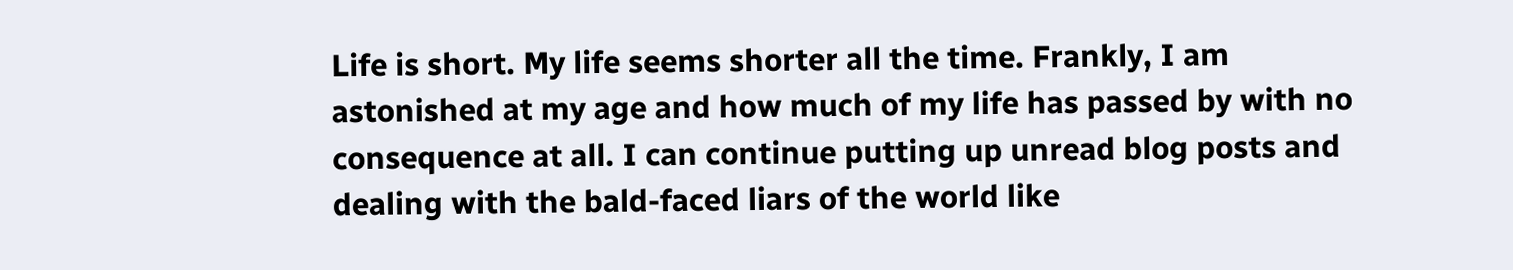Life is short. My life seems shorter all the time. Frankly, I am astonished at my age and how much of my life has passed by with no consequence at all. I can continue putting up unread blog posts and dealing with the bald-faced liars of the world like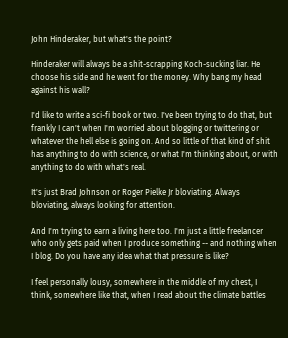John Hinderaker, but what's the point?

Hinderaker will always be a shit-scrapping Koch-sucking liar. He choose his side and he went for the money. Why bang my head against his wall?

I'd like to write a sci-fi book or two. I've been trying to do that, but frankly I can't when I'm worried about blogging or twittering or whatever the hell else is going on. And so little of that kind of shit has anything to do with science, or what I'm thinking about, or with anything to do with what's real.

It's just Brad Johnson or Roger Pielke Jr bloviating. Always bloviating, always looking for attention.

And I'm trying to earn a living here too. I'm just a little freelancer who only gets paid when I produce something -- and nothing when I blog. Do you have any idea what that pressure is like?

I feel personally lousy, somewhere in the middle of my chest, I think, somewhere like that, when I read about the climate battles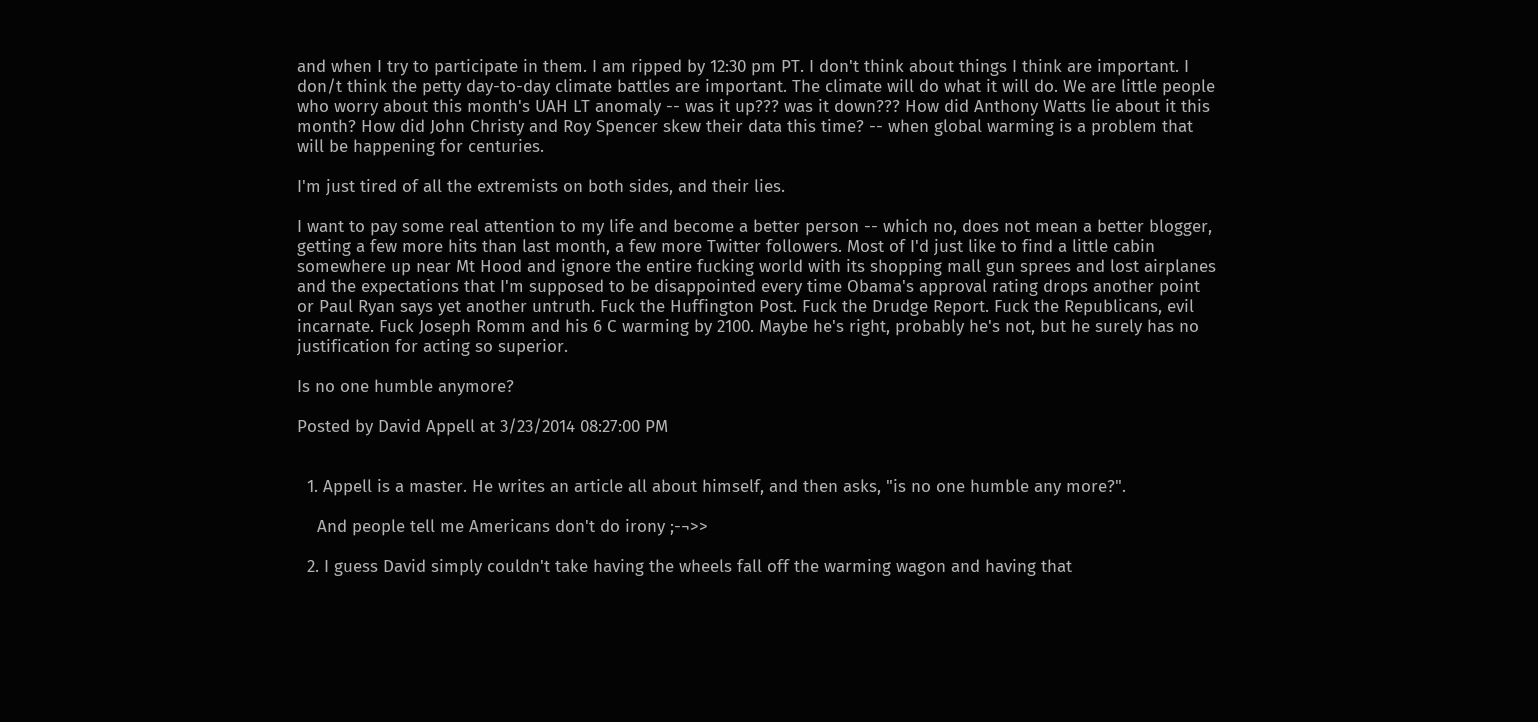and when I try to participate in them. I am ripped by 12:30 pm PT. I don't think about things I think are important. I don/t think the petty day-to-day climate battles are important. The climate will do what it will do. We are little people who worry about this month's UAH LT anomaly -- was it up??? was it down??? How did Anthony Watts lie about it this month? How did John Christy and Roy Spencer skew their data this time? -- when global warming is a problem that will be happening for centuries.

I'm just tired of all the extremists on both sides, and their lies.

I want to pay some real attention to my life and become a better person -- which no, does not mean a better blogger, getting a few more hits than last month, a few more Twitter followers. Most of I'd just like to find a little cabin somewhere up near Mt Hood and ignore the entire fucking world with its shopping mall gun sprees and lost airplanes and the expectations that I'm supposed to be disappointed every time Obama's approval rating drops another point or Paul Ryan says yet another untruth. Fuck the Huffington Post. Fuck the Drudge Report. Fuck the Republicans, evil incarnate. Fuck Joseph Romm and his 6 C warming by 2100. Maybe he's right, probably he's not, but he surely has no justification for acting so superior.

Is no one humble anymore?

Posted by David Appell at 3/23/2014 08:27:00 PM


  1. Appell is a master. He writes an article all about himself, and then asks, "is no one humble any more?".

    And people tell me Americans don't do irony ;-¬>>

  2. I guess David simply couldn't take having the wheels fall off the warming wagon and having that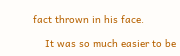fact thrown in his face.

    It was so much easier to be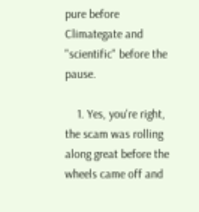pure before Climategate and "scientific" before the pause.

    1. Yes, you're right, the scam was rolling along great before the wheels came off and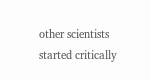other scientists started critically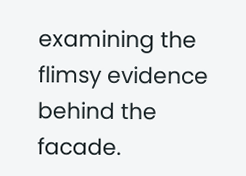examining the flimsy evidence behind the facade.